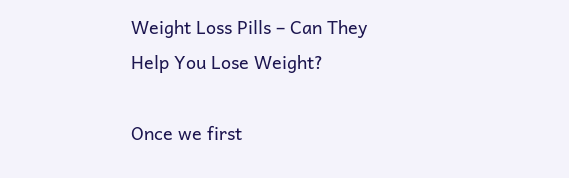Weight Loss Pills – Can They Help You Lose Weight?

Once we first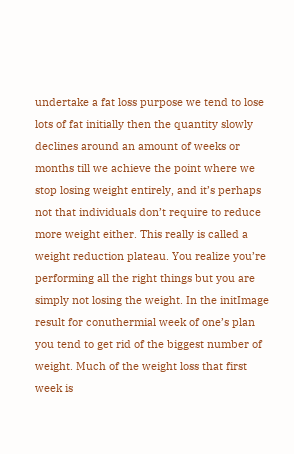undertake a fat loss purpose we tend to lose lots of fat initially then the quantity slowly declines around an amount of weeks or months till we achieve the point where we stop losing weight entirely, and it’s perhaps not that individuals don’t require to reduce more weight either. This really is called a weight reduction plateau. You realize you’re performing all the right things but you are simply not losing the weight. In the initImage result for conuthermial week of one’s plan you tend to get rid of the biggest number of weight. Much of the weight loss that first week is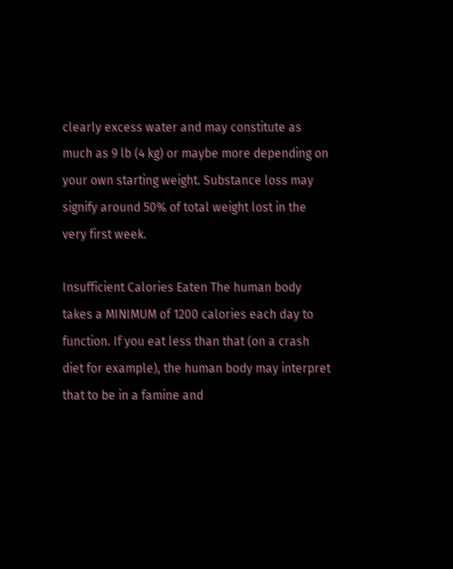clearly excess water and may constitute as much as 9 lb (4 kg) or maybe more depending on your own starting weight. Substance loss may signify around 50% of total weight lost in the very first week.

Insufficient Calories Eaten The human body takes a MINIMUM of 1200 calories each day to function. If you eat less than that (on a crash diet for example), the human body may interpret that to be in a famine and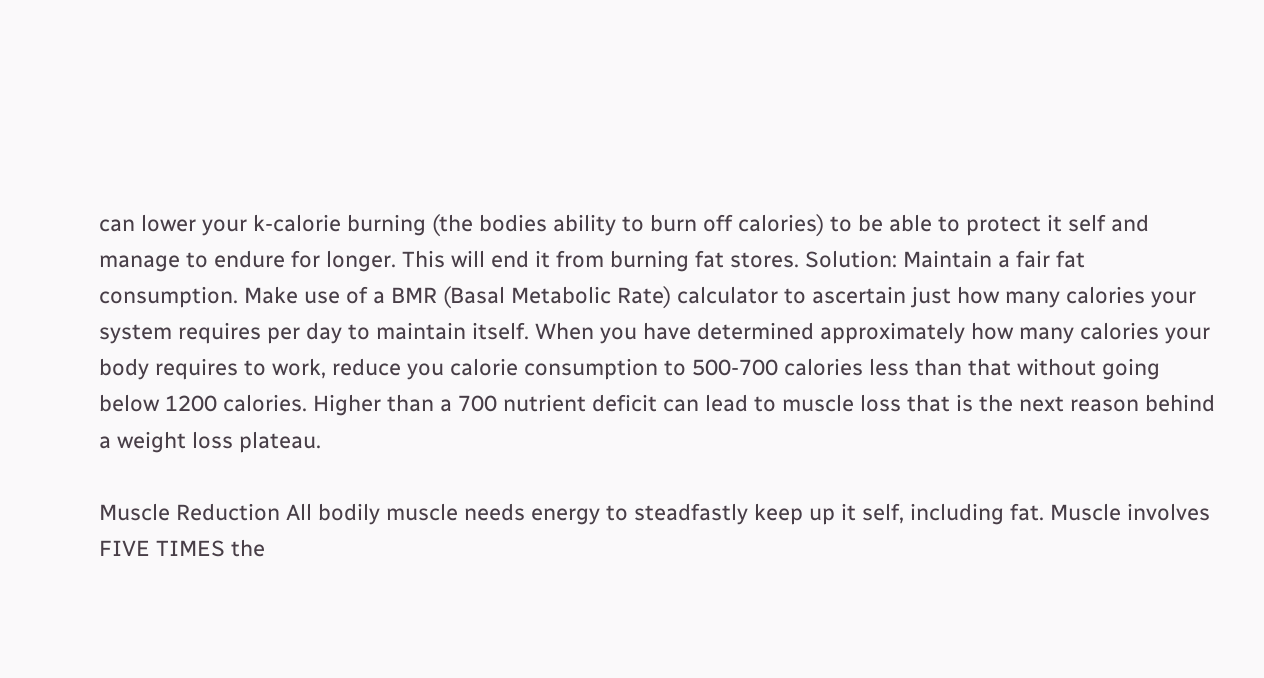can lower your k-calorie burning (the bodies ability to burn off calories) to be able to protect it self and manage to endure for longer. This will end it from burning fat stores. Solution: Maintain a fair fat consumption. Make use of a BMR (Basal Metabolic Rate) calculator to ascertain just how many calories your system requires per day to maintain itself. When you have determined approximately how many calories your body requires to work, reduce you calorie consumption to 500-700 calories less than that without going below 1200 calories. Higher than a 700 nutrient deficit can lead to muscle loss that is the next reason behind a weight loss plateau.

Muscle Reduction All bodily muscle needs energy to steadfastly keep up it self, including fat. Muscle involves FIVE TIMES the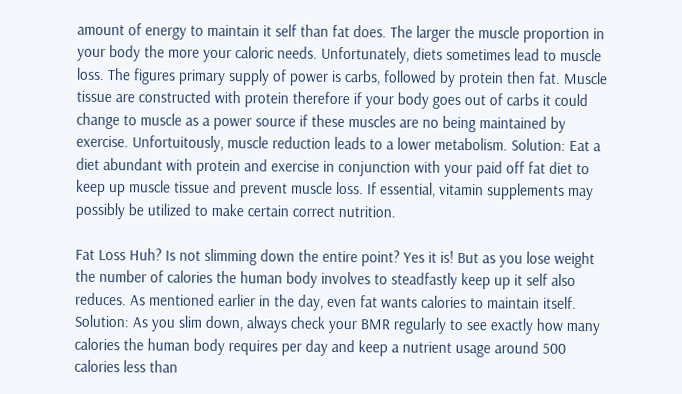amount of energy to maintain it self than fat does. The larger the muscle proportion in your body the more your caloric needs. Unfortunately, diets sometimes lead to muscle loss. The figures primary supply of power is carbs, followed by protein then fat. Muscle tissue are constructed with protein therefore if your body goes out of carbs it could change to muscle as a power source if these muscles are no being maintained by exercise. Unfortuitously, muscle reduction leads to a lower metabolism. Solution: Eat a diet abundant with protein and exercise in conjunction with your paid off fat diet to keep up muscle tissue and prevent muscle loss. If essential, vitamin supplements may possibly be utilized to make certain correct nutrition.

Fat Loss Huh? Is not slimming down the entire point? Yes it is! But as you lose weight the number of calories the human body involves to steadfastly keep up it self also reduces. As mentioned earlier in the day, even fat wants calories to maintain itself. Solution: As you slim down, always check your BMR regularly to see exactly how many calories the human body requires per day and keep a nutrient usage around 500 calories less than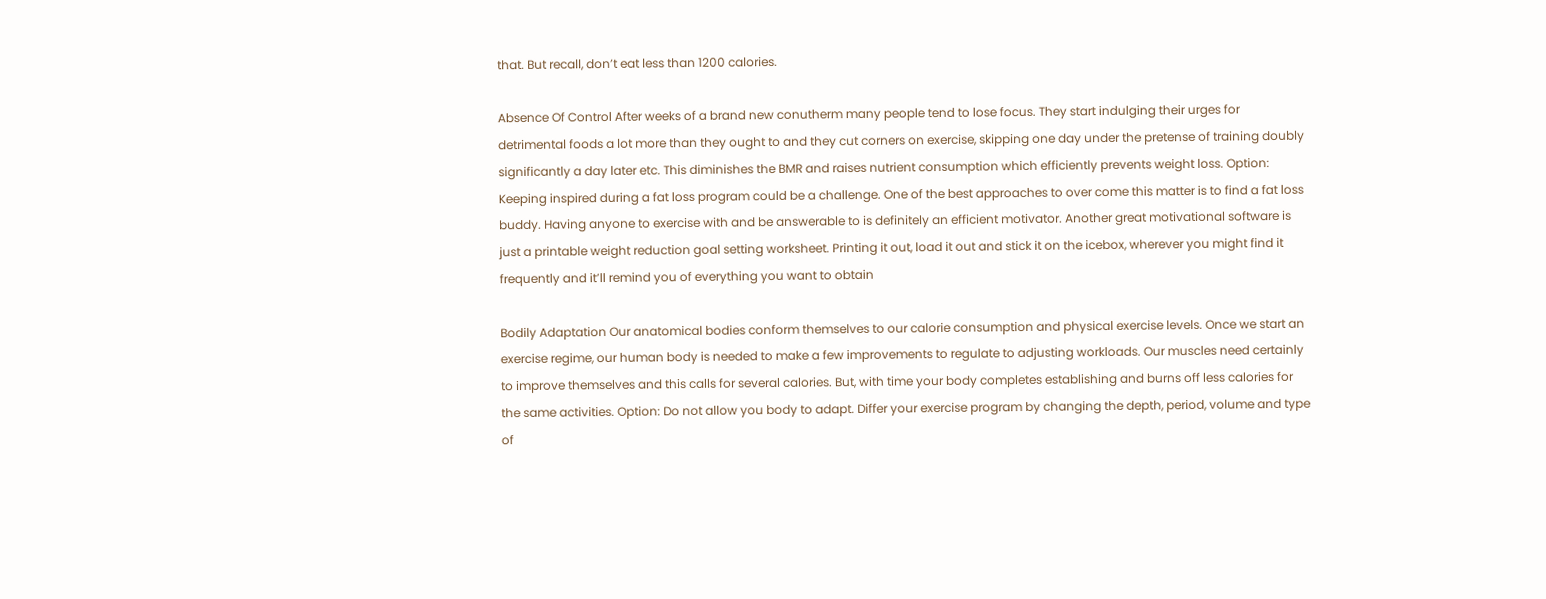that. But recall, don’t eat less than 1200 calories.

Absence Of Control After weeks of a brand new conutherm many people tend to lose focus. They start indulging their urges for detrimental foods a lot more than they ought to and they cut corners on exercise, skipping one day under the pretense of training doubly significantly a day later etc. This diminishes the BMR and raises nutrient consumption which efficiently prevents weight loss. Option: Keeping inspired during a fat loss program could be a challenge. One of the best approaches to over come this matter is to find a fat loss buddy. Having anyone to exercise with and be answerable to is definitely an efficient motivator. Another great motivational software is just a printable weight reduction goal setting worksheet. Printing it out, load it out and stick it on the icebox, wherever you might find it frequently and it’ll remind you of everything you want to obtain

Bodily Adaptation Our anatomical bodies conform themselves to our calorie consumption and physical exercise levels. Once we start an exercise regime, our human body is needed to make a few improvements to regulate to adjusting workloads. Our muscles need certainly to improve themselves and this calls for several calories. But, with time your body completes establishing and burns off less calories for the same activities. Option: Do not allow you body to adapt. Differ your exercise program by changing the depth, period, volume and type of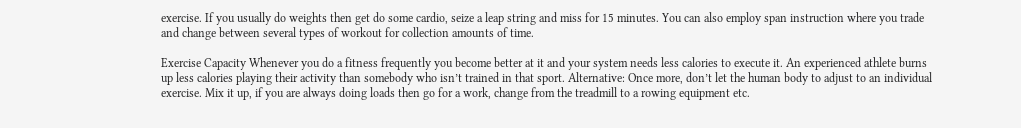exercise. If you usually do weights then get do some cardio, seize a leap string and miss for 15 minutes. You can also employ span instruction where you trade and change between several types of workout for collection amounts of time.

Exercise Capacity Whenever you do a fitness frequently you become better at it and your system needs less calories to execute it. An experienced athlete burns up less calories playing their activity than somebody who isn’t trained in that sport. Alternative: Once more, don’t let the human body to adjust to an individual exercise. Mix it up, if you are always doing loads then go for a work, change from the treadmill to a rowing equipment etc.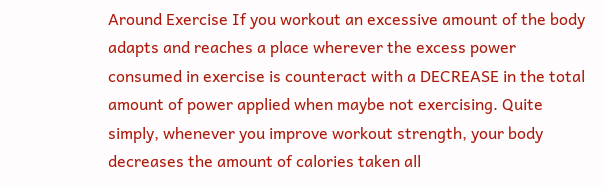Around Exercise If you workout an excessive amount of the body adapts and reaches a place wherever the excess power consumed in exercise is counteract with a DECREASE in the total amount of power applied when maybe not exercising. Quite simply, whenever you improve workout strength, your body decreases the amount of calories taken all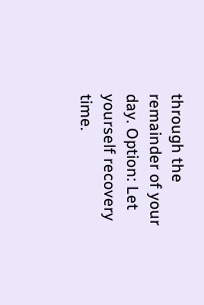through the remainder of your day. Option: Let yourself recovery time.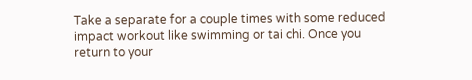Take a separate for a couple times with some reduced impact workout like swimming or tai chi. Once you return to your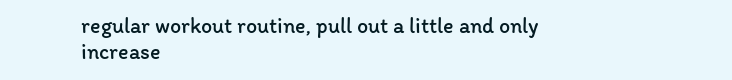regular workout routine, pull out a little and only increase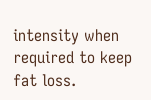intensity when required to keep fat loss.